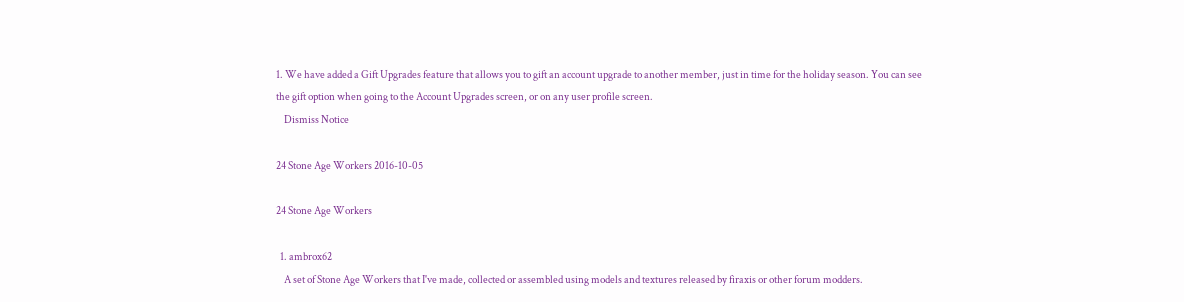1. We have added a Gift Upgrades feature that allows you to gift an account upgrade to another member, just in time for the holiday season. You can see the gift option when going to the Account Upgrades screen, or on any user profile screen.
    Dismiss Notice

24 Stone Age Workers 2016-10-05

24 Stone Age Workers

  1. ambrox62
    A set of Stone Age Workers that I've made, collected or assembled using models and textures released by firaxis or other forum modders.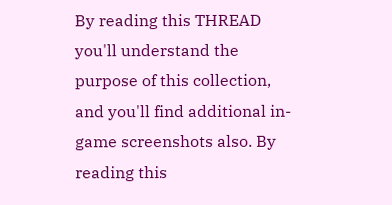By reading this THREAD you'll understand the purpose of this collection, and you'll find additional in-game screenshots also. By reading this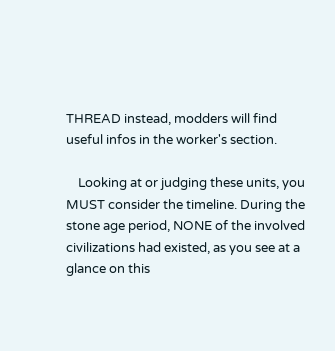THREAD instead, modders will find useful infos in the worker's section.

    Looking at or judging these units, you MUST consider the timeline. During the stone age period, NONE of the involved civilizations had existed, as you see at a glance on this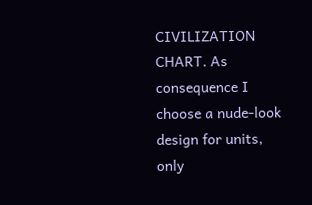CIVILIZATION CHART. As consequence I choose a nude-look design for units, only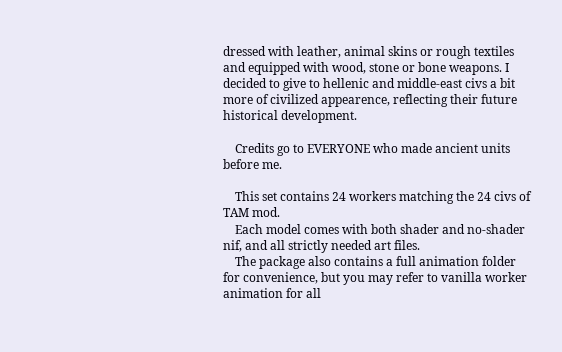dressed with leather, animal skins or rough textiles and equipped with wood, stone or bone weapons. I decided to give to hellenic and middle-east civs a bit more of civilized appearence, reflecting their future historical development.

    Credits go to EVERYONE who made ancient units before me.

    This set contains 24 workers matching the 24 civs of TAM mod.
    Each model comes with both shader and no-shader nif, and all strictly needed art files.
    The package also contains a full animation folder for convenience, but you may refer to vanilla worker animation for all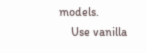models.
    Use vanilla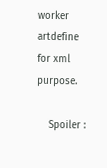worker artdefine for xml purpose.

    Spoiler :